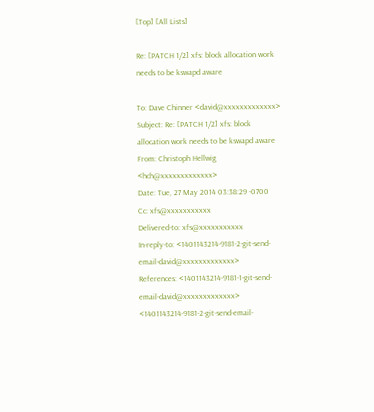[Top] [All Lists]

Re: [PATCH 1/2] xfs: block allocation work needs to be kswapd aware

To: Dave Chinner <david@xxxxxxxxxxxxx>
Subject: Re: [PATCH 1/2] xfs: block allocation work needs to be kswapd aware
From: Christoph Hellwig <hch@xxxxxxxxxxxxx>
Date: Tue, 27 May 2014 03:38:29 -0700
Cc: xfs@xxxxxxxxxxx
Delivered-to: xfs@xxxxxxxxxxx
In-reply-to: <1401143214-9181-2-git-send-email-david@xxxxxxxxxxxxx>
References: <1401143214-9181-1-git-send-email-david@xxxxxxxxxxxxx> <1401143214-9181-2-git-send-email-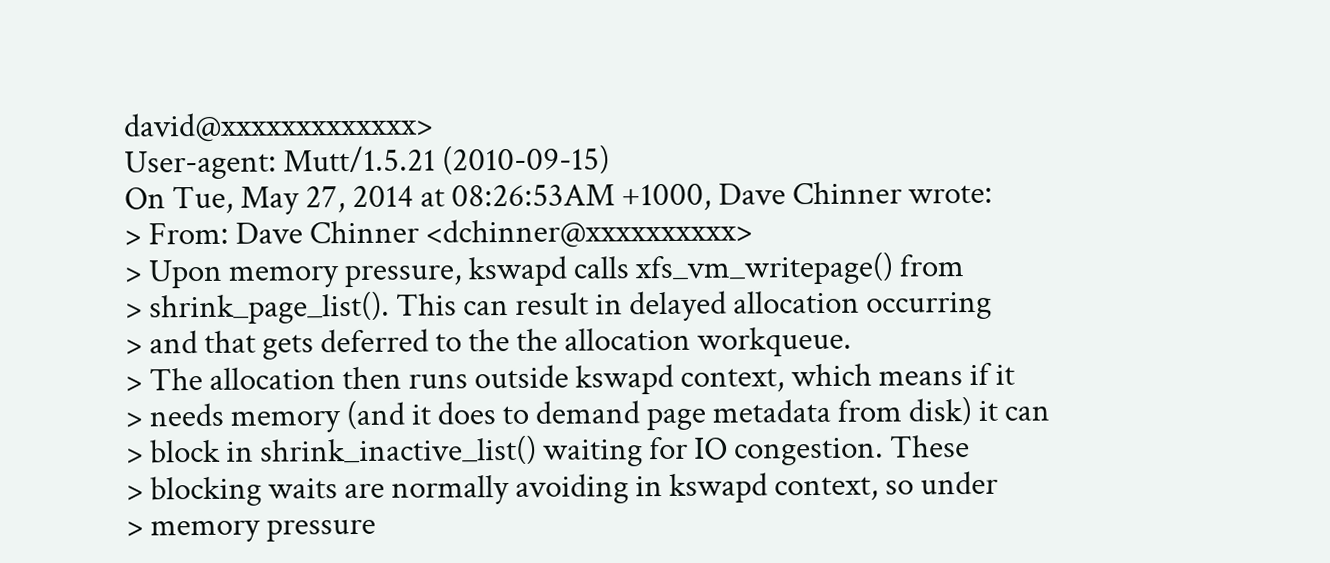david@xxxxxxxxxxxxx>
User-agent: Mutt/1.5.21 (2010-09-15)
On Tue, May 27, 2014 at 08:26:53AM +1000, Dave Chinner wrote:
> From: Dave Chinner <dchinner@xxxxxxxxxx>
> Upon memory pressure, kswapd calls xfs_vm_writepage() from
> shrink_page_list(). This can result in delayed allocation occurring
> and that gets deferred to the the allocation workqueue.
> The allocation then runs outside kswapd context, which means if it
> needs memory (and it does to demand page metadata from disk) it can
> block in shrink_inactive_list() waiting for IO congestion. These
> blocking waits are normally avoiding in kswapd context, so under
> memory pressure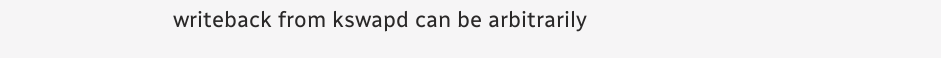writeback from kswapd can be arbitrarily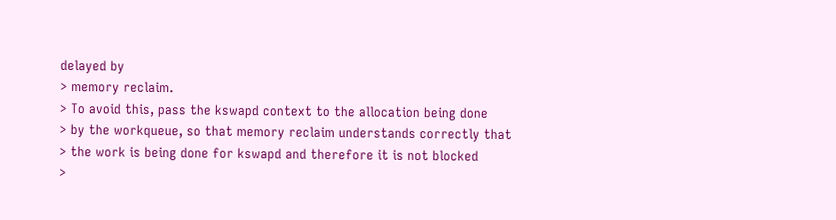delayed by
> memory reclaim.
> To avoid this, pass the kswapd context to the allocation being done
> by the workqueue, so that memory reclaim understands correctly that
> the work is being done for kswapd and therefore it is not blocked
>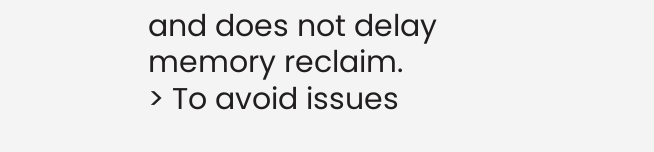and does not delay memory reclaim.
> To avoid issues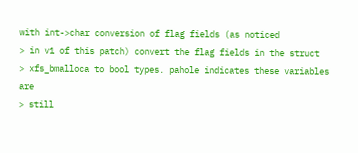with int->char conversion of flag fields (as noticed
> in v1 of this patch) convert the flag fields in the struct
> xfs_bmalloca to bool types. pahole indicates these variables are
> still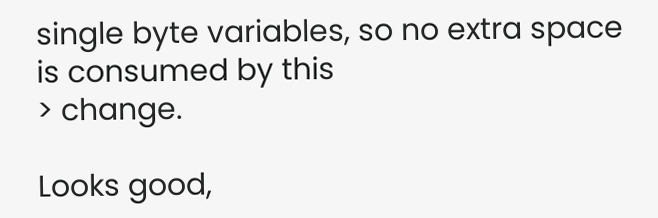single byte variables, so no extra space is consumed by this
> change.

Looks good,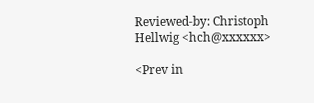Reviewed-by: Christoph Hellwig <hch@xxxxxx>

<Prev in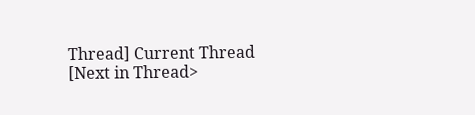Thread] Current Thread [Next in Thread>